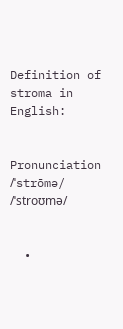Definition of stroma in English:


Pronunciation /ˈstrōmə/ /ˈstroʊmə/


  •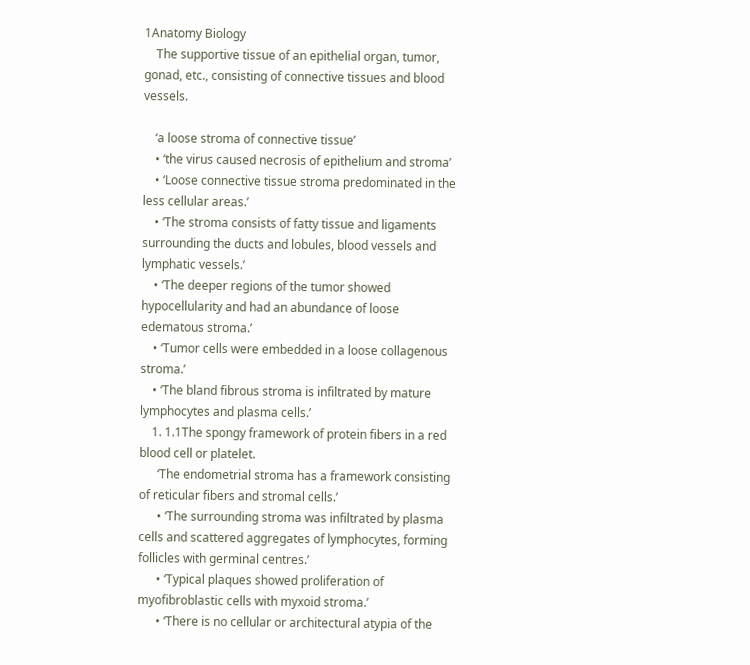1Anatomy Biology
    The supportive tissue of an epithelial organ, tumor, gonad, etc., consisting of connective tissues and blood vessels.

    ‘a loose stroma of connective tissue’
    • ‘the virus caused necrosis of epithelium and stroma’
    • ‘Loose connective tissue stroma predominated in the less cellular areas.’
    • ‘The stroma consists of fatty tissue and ligaments surrounding the ducts and lobules, blood vessels and lymphatic vessels.’
    • ‘The deeper regions of the tumor showed hypocellularity and had an abundance of loose edematous stroma.’
    • ‘Tumor cells were embedded in a loose collagenous stroma.’
    • ‘The bland fibrous stroma is infiltrated by mature lymphocytes and plasma cells.’
    1. 1.1The spongy framework of protein fibers in a red blood cell or platelet.
      ‘The endometrial stroma has a framework consisting of reticular fibers and stromal cells.’
      • ‘The surrounding stroma was infiltrated by plasma cells and scattered aggregates of lymphocytes, forming follicles with germinal centres.’
      • ‘Typical plaques showed proliferation of myofibroblastic cells with myxoid stroma.’
      • ‘There is no cellular or architectural atypia of the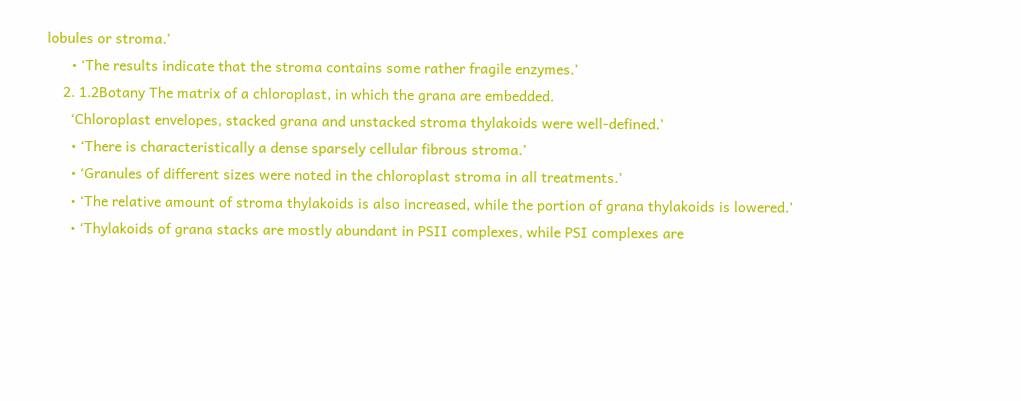lobules or stroma.’
      • ‘The results indicate that the stroma contains some rather fragile enzymes.’
    2. 1.2Botany The matrix of a chloroplast, in which the grana are embedded.
      ‘Chloroplast envelopes, stacked grana and unstacked stroma thylakoids were well-defined.’
      • ‘There is characteristically a dense sparsely cellular fibrous stroma.’
      • ‘Granules of different sizes were noted in the chloroplast stroma in all treatments.’
      • ‘The relative amount of stroma thylakoids is also increased, while the portion of grana thylakoids is lowered.’
      • ‘Thylakoids of grana stacks are mostly abundant in PSII complexes, while PSI complexes are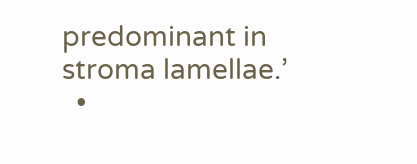predominant in stroma lamellae.’
  •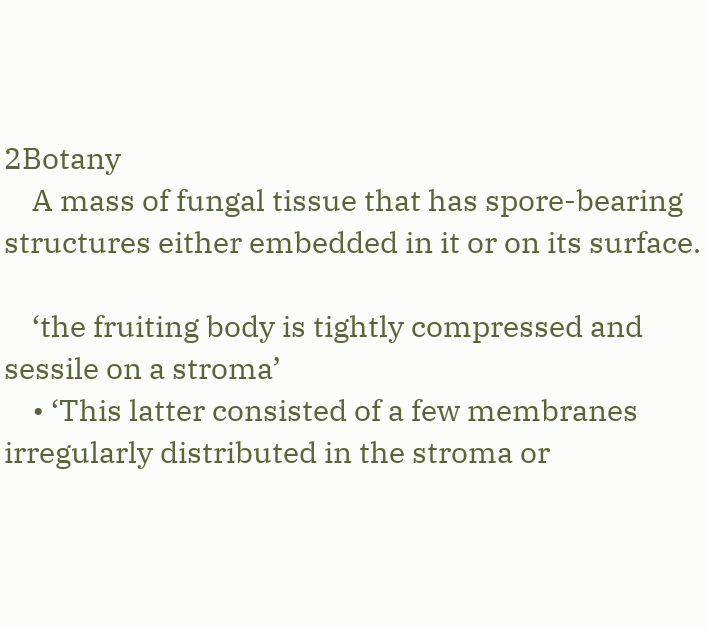2Botany
    A mass of fungal tissue that has spore-bearing structures either embedded in it or on its surface.

    ‘the fruiting body is tightly compressed and sessile on a stroma’
    • ‘This latter consisted of a few membranes irregularly distributed in the stroma or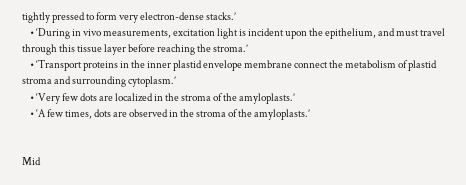tightly pressed to form very electron-dense stacks.’
    • ‘During in vivo measurements, excitation light is incident upon the epithelium, and must travel through this tissue layer before reaching the stroma.’
    • ‘Transport proteins in the inner plastid envelope membrane connect the metabolism of plastid stroma and surrounding cytoplasm.’
    • ‘Very few dots are localized in the stroma of the amyloplasts.’
    • ‘A few times, dots are observed in the stroma of the amyloplasts.’


Mid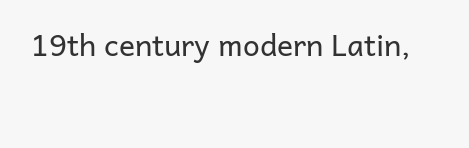19th century modern Latin,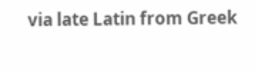via late Latin from Greek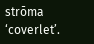strōma ‘coverlet’.